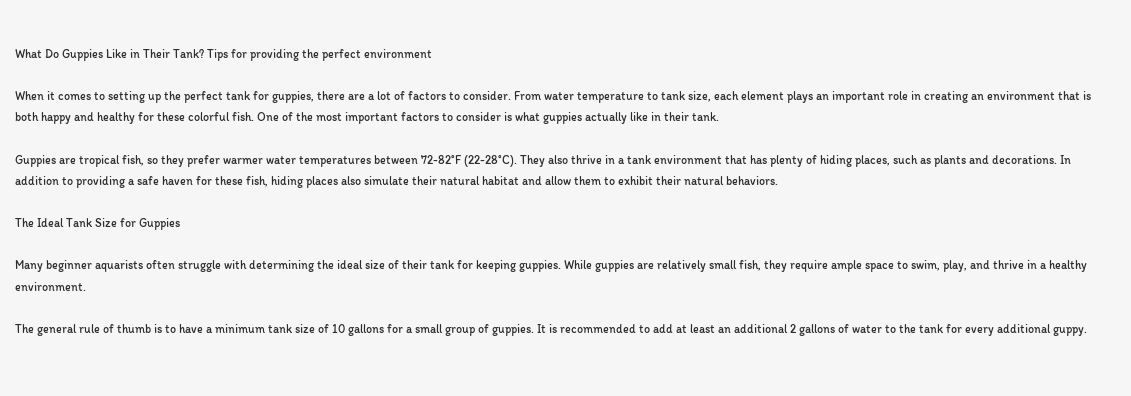What Do Guppies Like in Their Tank? Tips for providing the perfect environment

When it comes to setting up the perfect tank for guppies, there are a lot of factors to consider. From water temperature to tank size, each element plays an important role in creating an environment that is both happy and healthy for these colorful fish. One of the most important factors to consider is what guppies actually like in their tank.

Guppies are tropical fish, so they prefer warmer water temperatures between 72-82°F (22-28°C). They also thrive in a tank environment that has plenty of hiding places, such as plants and decorations. In addition to providing a safe haven for these fish, hiding places also simulate their natural habitat and allow them to exhibit their natural behaviors.

The Ideal Tank Size for Guppies

Many beginner aquarists often struggle with determining the ideal size of their tank for keeping guppies. While guppies are relatively small fish, they require ample space to swim, play, and thrive in a healthy environment.

The general rule of thumb is to have a minimum tank size of 10 gallons for a small group of guppies. It is recommended to add at least an additional 2 gallons of water to the tank for every additional guppy.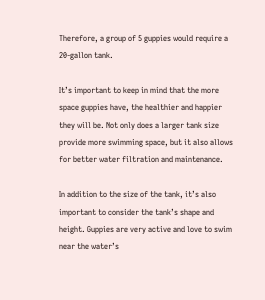Therefore, a group of 5 guppies would require a 20-gallon tank.

It’s important to keep in mind that the more space guppies have, the healthier and happier they will be. Not only does a larger tank size provide more swimming space, but it also allows for better water filtration and maintenance.

In addition to the size of the tank, it’s also important to consider the tank’s shape and height. Guppies are very active and love to swim near the water’s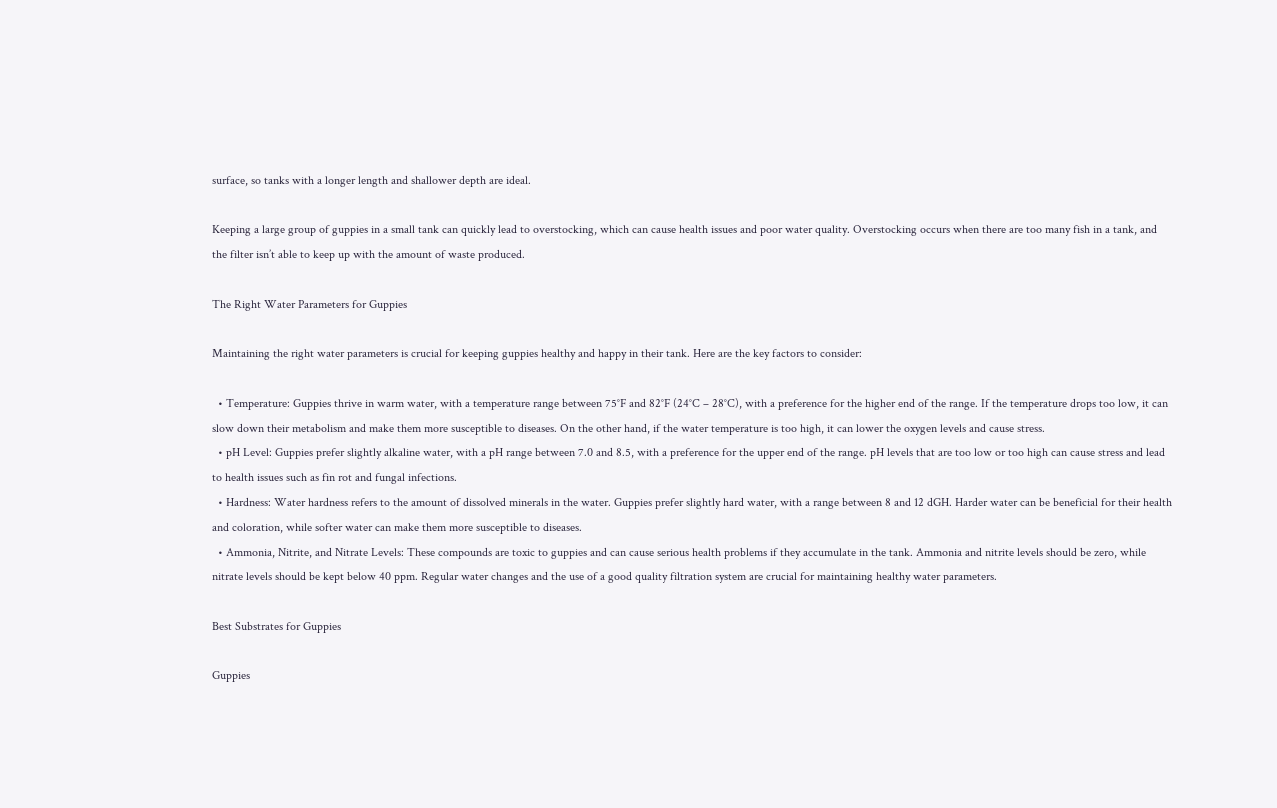surface, so tanks with a longer length and shallower depth are ideal.

Keeping a large group of guppies in a small tank can quickly lead to overstocking, which can cause health issues and poor water quality. Overstocking occurs when there are too many fish in a tank, and the filter isn’t able to keep up with the amount of waste produced.

The Right Water Parameters for Guppies

Maintaining the right water parameters is crucial for keeping guppies healthy and happy in their tank. Here are the key factors to consider:

  • Temperature: Guppies thrive in warm water, with a temperature range between 75°F and 82°F (24°C – 28°C), with a preference for the higher end of the range. If the temperature drops too low, it can slow down their metabolism and make them more susceptible to diseases. On the other hand, if the water temperature is too high, it can lower the oxygen levels and cause stress.
  • pH Level: Guppies prefer slightly alkaline water, with a pH range between 7.0 and 8.5, with a preference for the upper end of the range. pH levels that are too low or too high can cause stress and lead to health issues such as fin rot and fungal infections.
  • Hardness: Water hardness refers to the amount of dissolved minerals in the water. Guppies prefer slightly hard water, with a range between 8 and 12 dGH. Harder water can be beneficial for their health and coloration, while softer water can make them more susceptible to diseases.
  • Ammonia, Nitrite, and Nitrate Levels: These compounds are toxic to guppies and can cause serious health problems if they accumulate in the tank. Ammonia and nitrite levels should be zero, while nitrate levels should be kept below 40 ppm. Regular water changes and the use of a good quality filtration system are crucial for maintaining healthy water parameters.

Best Substrates for Guppies

Guppies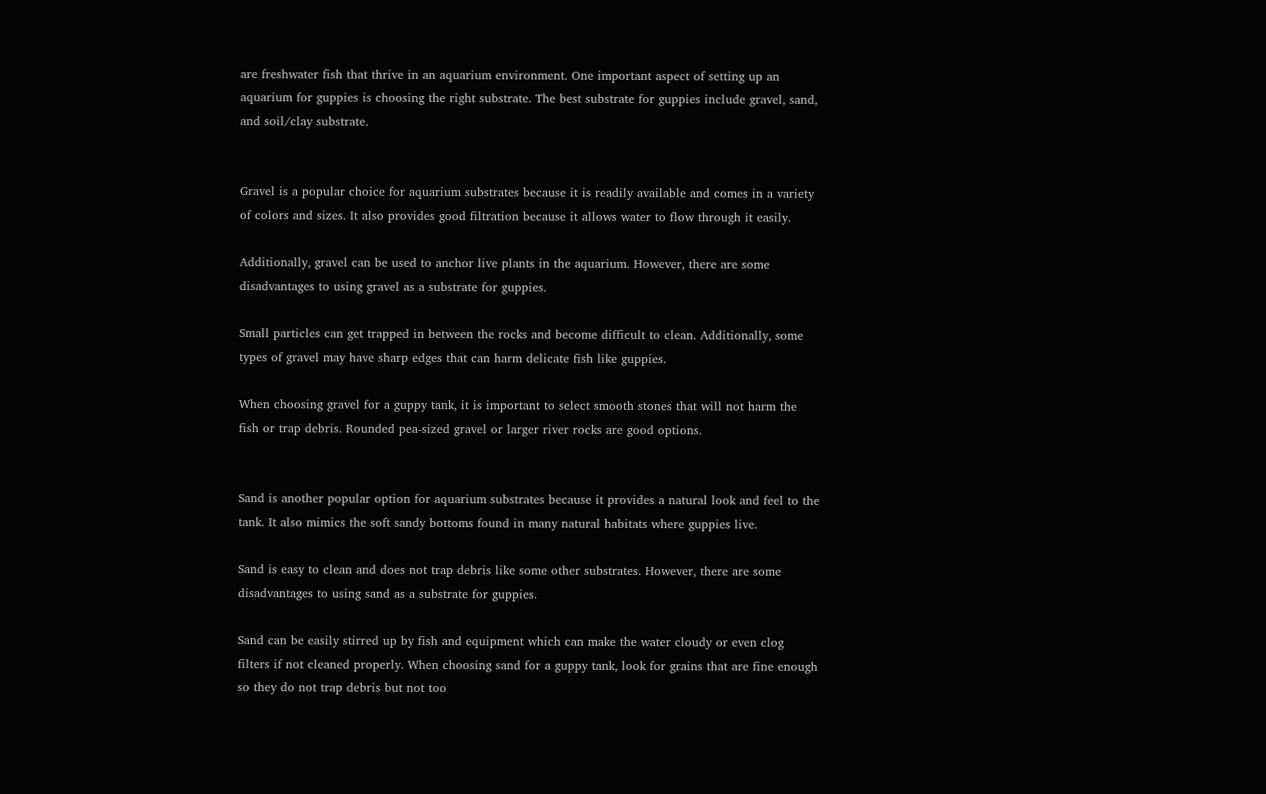are freshwater fish that thrive in an aquarium environment. One important aspect of setting up an aquarium for guppies is choosing the right substrate. The best substrate for guppies include gravel, sand, and soil/clay substrate.


Gravel is a popular choice for aquarium substrates because it is readily available and comes in a variety of colors and sizes. It also provides good filtration because it allows water to flow through it easily.

Additionally, gravel can be used to anchor live plants in the aquarium. However, there are some disadvantages to using gravel as a substrate for guppies.

Small particles can get trapped in between the rocks and become difficult to clean. Additionally, some types of gravel may have sharp edges that can harm delicate fish like guppies.

When choosing gravel for a guppy tank, it is important to select smooth stones that will not harm the fish or trap debris. Rounded pea-sized gravel or larger river rocks are good options.


Sand is another popular option for aquarium substrates because it provides a natural look and feel to the tank. It also mimics the soft sandy bottoms found in many natural habitats where guppies live.

Sand is easy to clean and does not trap debris like some other substrates. However, there are some disadvantages to using sand as a substrate for guppies.

Sand can be easily stirred up by fish and equipment which can make the water cloudy or even clog filters if not cleaned properly. When choosing sand for a guppy tank, look for grains that are fine enough so they do not trap debris but not too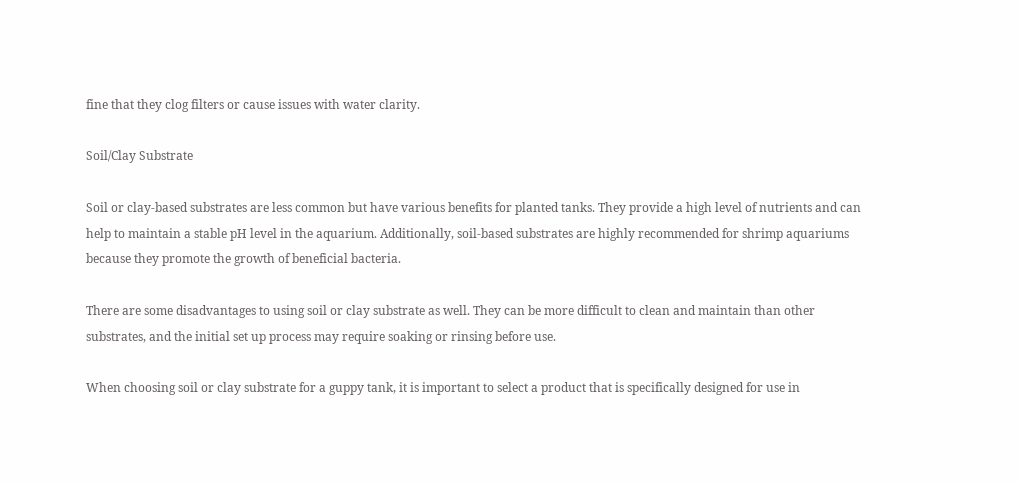fine that they clog filters or cause issues with water clarity.

Soil/Clay Substrate

Soil or clay-based substrates are less common but have various benefits for planted tanks. They provide a high level of nutrients and can help to maintain a stable pH level in the aquarium. Additionally, soil-based substrates are highly recommended for shrimp aquariums because they promote the growth of beneficial bacteria.

There are some disadvantages to using soil or clay substrate as well. They can be more difficult to clean and maintain than other substrates, and the initial set up process may require soaking or rinsing before use.

When choosing soil or clay substrate for a guppy tank, it is important to select a product that is specifically designed for use in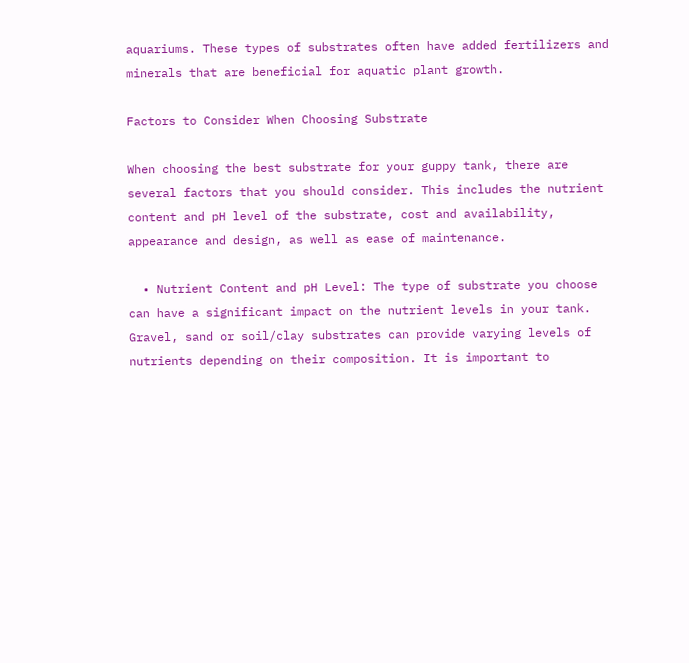aquariums. These types of substrates often have added fertilizers and minerals that are beneficial for aquatic plant growth.

Factors to Consider When Choosing Substrate

When choosing the best substrate for your guppy tank, there are several factors that you should consider. This includes the nutrient content and pH level of the substrate, cost and availability, appearance and design, as well as ease of maintenance.

  • Nutrient Content and pH Level: The type of substrate you choose can have a significant impact on the nutrient levels in your tank. Gravel, sand or soil/clay substrates can provide varying levels of nutrients depending on their composition. It is important to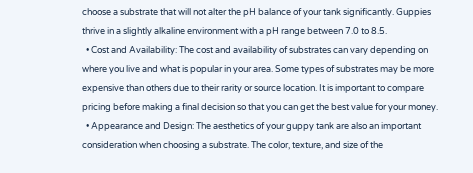choose a substrate that will not alter the pH balance of your tank significantly. Guppies thrive in a slightly alkaline environment with a pH range between 7.0 to 8.5.
  • Cost and Availability: The cost and availability of substrates can vary depending on where you live and what is popular in your area. Some types of substrates may be more expensive than others due to their rarity or source location. It is important to compare pricing before making a final decision so that you can get the best value for your money.
  • Appearance and Design: The aesthetics of your guppy tank are also an important consideration when choosing a substrate. The color, texture, and size of the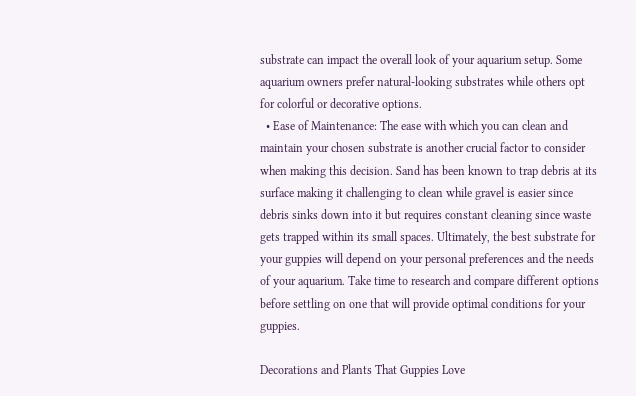substrate can impact the overall look of your aquarium setup. Some aquarium owners prefer natural-looking substrates while others opt for colorful or decorative options.
  • Ease of Maintenance: The ease with which you can clean and maintain your chosen substrate is another crucial factor to consider when making this decision. Sand has been known to trap debris at its surface making it challenging to clean while gravel is easier since debris sinks down into it but requires constant cleaning since waste gets trapped within its small spaces. Ultimately, the best substrate for your guppies will depend on your personal preferences and the needs of your aquarium. Take time to research and compare different options before settling on one that will provide optimal conditions for your guppies.

Decorations and Plants That Guppies Love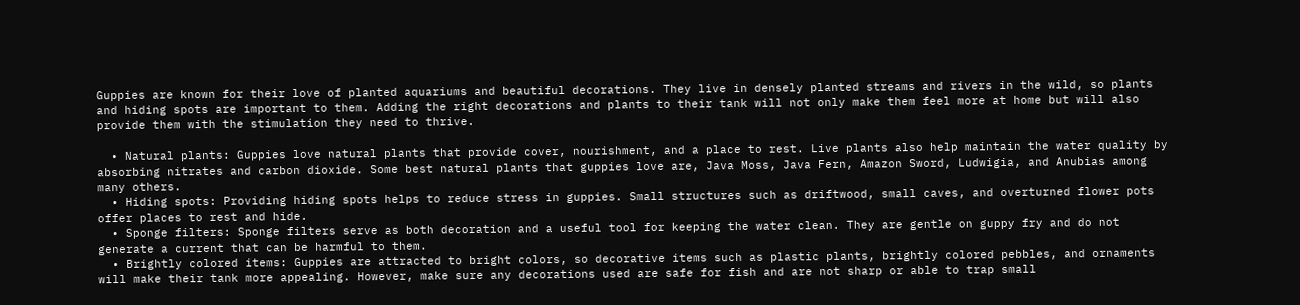Guppies are known for their love of planted aquariums and beautiful decorations. They live in densely planted streams and rivers in the wild, so plants and hiding spots are important to them. Adding the right decorations and plants to their tank will not only make them feel more at home but will also provide them with the stimulation they need to thrive.

  • Natural plants: Guppies love natural plants that provide cover, nourishment, and a place to rest. Live plants also help maintain the water quality by absorbing nitrates and carbon dioxide. Some best natural plants that guppies love are, Java Moss, Java Fern, Amazon Sword, Ludwigia, and Anubias among many others.
  • Hiding spots: Providing hiding spots helps to reduce stress in guppies. Small structures such as driftwood, small caves, and overturned flower pots offer places to rest and hide.
  • Sponge filters: Sponge filters serve as both decoration and a useful tool for keeping the water clean. They are gentle on guppy fry and do not generate a current that can be harmful to them.
  • Brightly colored items: Guppies are attracted to bright colors, so decorative items such as plastic plants, brightly colored pebbles, and ornaments will make their tank more appealing. However, make sure any decorations used are safe for fish and are not sharp or able to trap small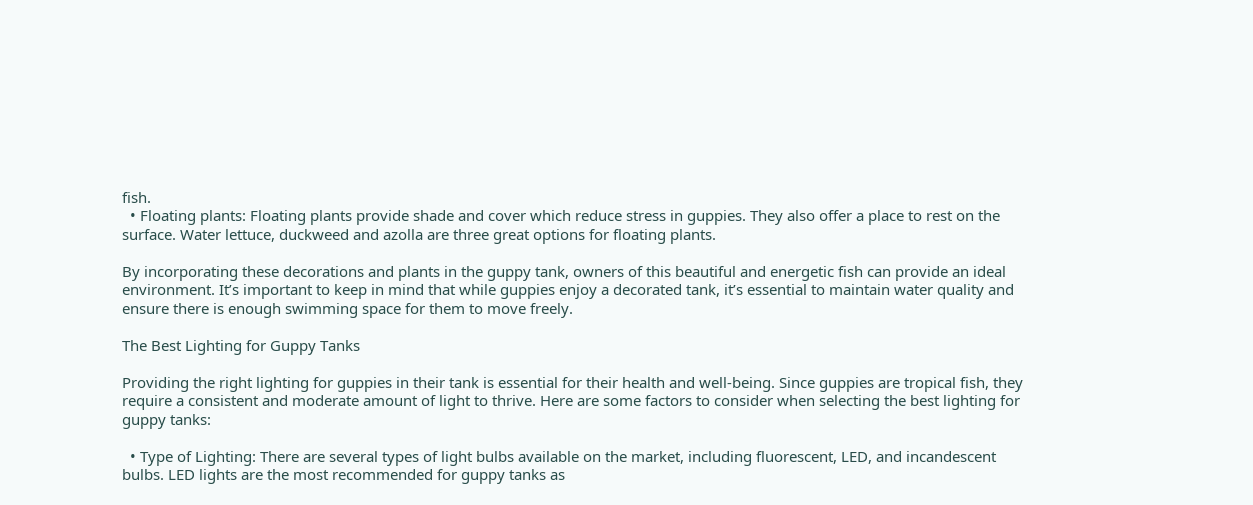fish.
  • Floating plants: Floating plants provide shade and cover which reduce stress in guppies. They also offer a place to rest on the surface. Water lettuce, duckweed and azolla are three great options for floating plants.

By incorporating these decorations and plants in the guppy tank, owners of this beautiful and energetic fish can provide an ideal environment. It’s important to keep in mind that while guppies enjoy a decorated tank, it’s essential to maintain water quality and ensure there is enough swimming space for them to move freely.

The Best Lighting for Guppy Tanks

Providing the right lighting for guppies in their tank is essential for their health and well-being. Since guppies are tropical fish, they require a consistent and moderate amount of light to thrive. Here are some factors to consider when selecting the best lighting for guppy tanks:

  • Type of Lighting: There are several types of light bulbs available on the market, including fluorescent, LED, and incandescent bulbs. LED lights are the most recommended for guppy tanks as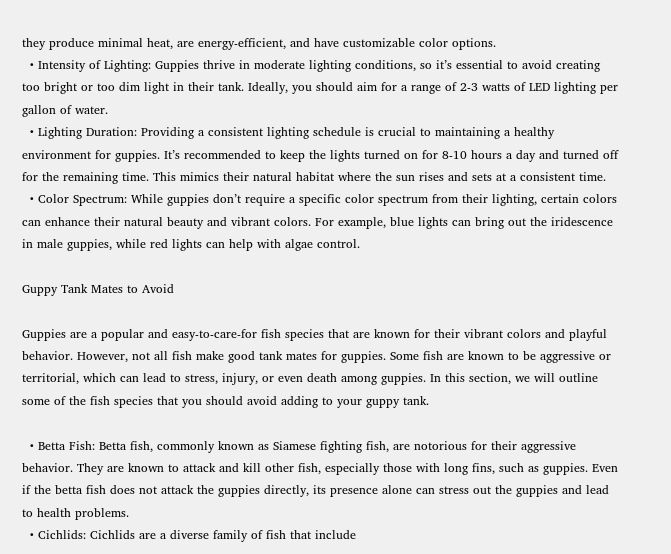they produce minimal heat, are energy-efficient, and have customizable color options.
  • Intensity of Lighting: Guppies thrive in moderate lighting conditions, so it’s essential to avoid creating too bright or too dim light in their tank. Ideally, you should aim for a range of 2-3 watts of LED lighting per gallon of water.
  • Lighting Duration: Providing a consistent lighting schedule is crucial to maintaining a healthy environment for guppies. It’s recommended to keep the lights turned on for 8-10 hours a day and turned off for the remaining time. This mimics their natural habitat where the sun rises and sets at a consistent time.
  • Color Spectrum: While guppies don’t require a specific color spectrum from their lighting, certain colors can enhance their natural beauty and vibrant colors. For example, blue lights can bring out the iridescence in male guppies, while red lights can help with algae control.

Guppy Tank Mates to Avoid

Guppies are a popular and easy-to-care-for fish species that are known for their vibrant colors and playful behavior. However, not all fish make good tank mates for guppies. Some fish are known to be aggressive or territorial, which can lead to stress, injury, or even death among guppies. In this section, we will outline some of the fish species that you should avoid adding to your guppy tank.

  • Betta Fish: Betta fish, commonly known as Siamese fighting fish, are notorious for their aggressive behavior. They are known to attack and kill other fish, especially those with long fins, such as guppies. Even if the betta fish does not attack the guppies directly, its presence alone can stress out the guppies and lead to health problems.
  • Cichlids: Cichlids are a diverse family of fish that include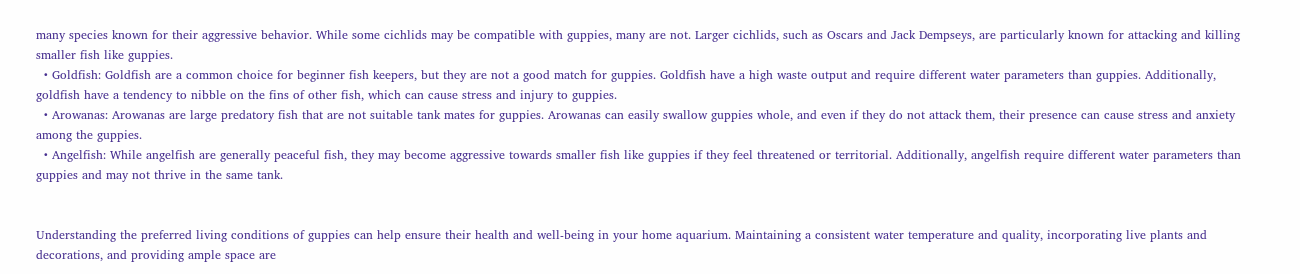many species known for their aggressive behavior. While some cichlids may be compatible with guppies, many are not. Larger cichlids, such as Oscars and Jack Dempseys, are particularly known for attacking and killing smaller fish like guppies.
  • Goldfish: Goldfish are a common choice for beginner fish keepers, but they are not a good match for guppies. Goldfish have a high waste output and require different water parameters than guppies. Additionally, goldfish have a tendency to nibble on the fins of other fish, which can cause stress and injury to guppies.
  • Arowanas: Arowanas are large predatory fish that are not suitable tank mates for guppies. Arowanas can easily swallow guppies whole, and even if they do not attack them, their presence can cause stress and anxiety among the guppies.
  • Angelfish: While angelfish are generally peaceful fish, they may become aggressive towards smaller fish like guppies if they feel threatened or territorial. Additionally, angelfish require different water parameters than guppies and may not thrive in the same tank.


Understanding the preferred living conditions of guppies can help ensure their health and well-being in your home aquarium. Maintaining a consistent water temperature and quality, incorporating live plants and decorations, and providing ample space are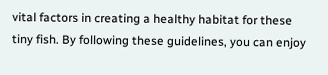vital factors in creating a healthy habitat for these tiny fish. By following these guidelines, you can enjoy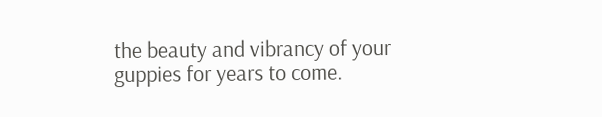the beauty and vibrancy of your guppies for years to come.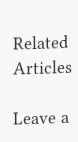Related Articles

Leave a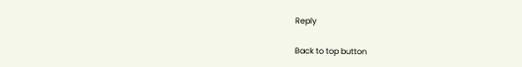Reply

Back to top button